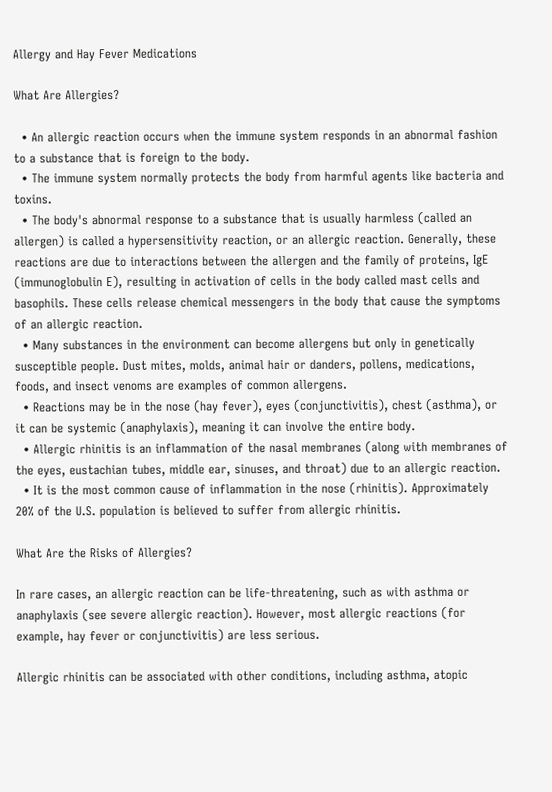Allergy and Hay Fever Medications

What Are Allergies?

  • An allergic reaction occurs when the immune system responds in an abnormal fashion to a substance that is foreign to the body.
  • The immune system normally protects the body from harmful agents like bacteria and toxins.
  • The body's abnormal response to a substance that is usually harmless (called an allergen) is called a hypersensitivity reaction, or an allergic reaction. Generally, these reactions are due to interactions between the allergen and the family of proteins, IgE (immunoglobulin E), resulting in activation of cells in the body called mast cells and basophils. These cells release chemical messengers in the body that cause the symptoms of an allergic reaction.
  • Many substances in the environment can become allergens but only in genetically susceptible people. Dust mites, molds, animal hair or danders, pollens, medications, foods, and insect venoms are examples of common allergens.
  • Reactions may be in the nose (hay fever), eyes (conjunctivitis), chest (asthma), or it can be systemic (anaphylaxis), meaning it can involve the entire body.
  • Allergic rhinitis is an inflammation of the nasal membranes (along with membranes of the eyes, eustachian tubes, middle ear, sinuses, and throat) due to an allergic reaction.
  • It is the most common cause of inflammation in the nose (rhinitis). Approximately 20% of the U.S. population is believed to suffer from allergic rhinitis.

What Are the Risks of Allergies?

In rare cases, an allergic reaction can be life-threatening, such as with asthma or anaphylaxis (see severe allergic reaction). However, most allergic reactions (for example, hay fever or conjunctivitis) are less serious.

Allergic rhinitis can be associated with other conditions, including asthma, atopic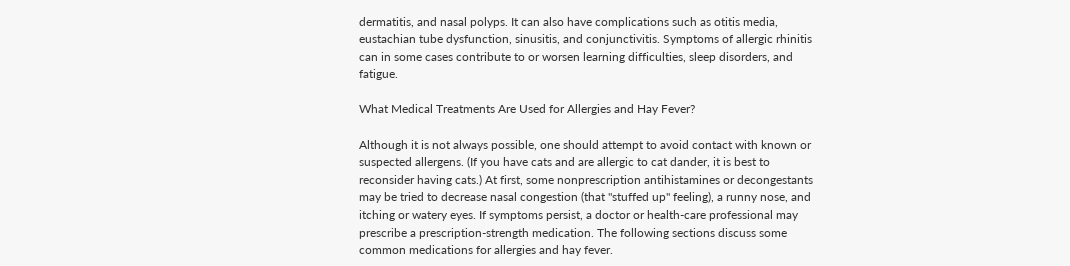dermatitis, and nasal polyps. It can also have complications such as otitis media, eustachian tube dysfunction, sinusitis, and conjunctivitis. Symptoms of allergic rhinitis can in some cases contribute to or worsen learning difficulties, sleep disorders, and fatigue.

What Medical Treatments Are Used for Allergies and Hay Fever?

Although it is not always possible, one should attempt to avoid contact with known or suspected allergens. (If you have cats and are allergic to cat dander, it is best to reconsider having cats.) At first, some nonprescription antihistamines or decongestants may be tried to decrease nasal congestion (that "stuffed up" feeling), a runny nose, and itching or watery eyes. If symptoms persist, a doctor or health-care professional may prescribe a prescription-strength medication. The following sections discuss some common medications for allergies and hay fever.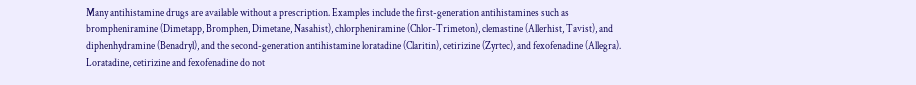Many antihistamine drugs are available without a prescription. Examples include the first-generation antihistamines such as brompheniramine (Dimetapp, Bromphen, Dimetane, Nasahist), chlorpheniramine (Chlor-Trimeton), clemastine (Allerhist, Tavist), and diphenhydramine (Benadryl), and the second-generation antihistamine loratadine (Claritin), cetirizine (Zyrtec), and fexofenadine (Allegra). Loratadine, cetirizine and fexofenadine do not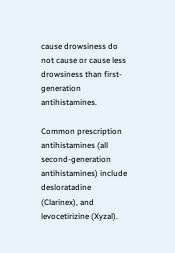cause drowsiness do not cause or cause less drowsiness than first-generation antihistamines.

Common prescription antihistamines (all second-generation antihistamines) include desloratadine (Clarinex), and levocetirizine (Xyzal).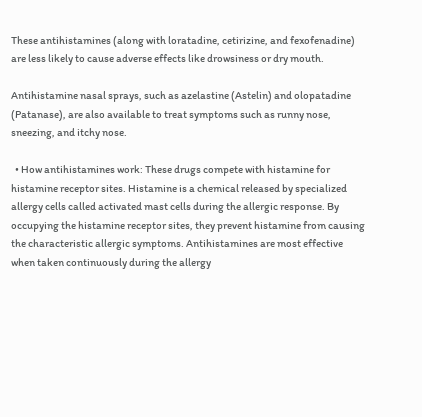These antihistamines (along with loratadine, cetirizine, and fexofenadine) are less likely to cause adverse effects like drowsiness or dry mouth.

Antihistamine nasal sprays, such as azelastine (Astelin) and olopatadine (Patanase), are also available to treat symptoms such as runny nose, sneezing, and itchy nose.

  • How antihistamines work: These drugs compete with histamine for histamine receptor sites. Histamine is a chemical released by specialized allergy cells called activated mast cells during the allergic response. By occupying the histamine receptor sites, they prevent histamine from causing the characteristic allergic symptoms. Antihistamines are most effective when taken continuously during the allergy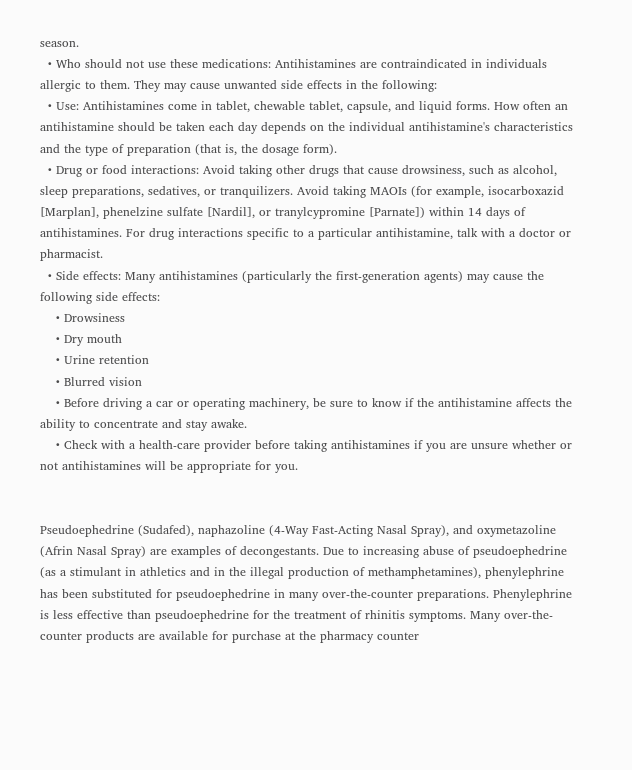season.
  • Who should not use these medications: Antihistamines are contraindicated in individuals allergic to them. They may cause unwanted side effects in the following:
  • Use: Antihistamines come in tablet, chewable tablet, capsule, and liquid forms. How often an antihistamine should be taken each day depends on the individual antihistamine's characteristics and the type of preparation (that is, the dosage form).
  • Drug or food interactions: Avoid taking other drugs that cause drowsiness, such as alcohol, sleep preparations, sedatives, or tranquilizers. Avoid taking MAOIs (for example, isocarboxazid [Marplan], phenelzine sulfate [Nardil], or tranylcypromine [Parnate]) within 14 days of antihistamines. For drug interactions specific to a particular antihistamine, talk with a doctor or pharmacist.
  • Side effects: Many antihistamines (particularly the first-generation agents) may cause the following side effects:
    • Drowsiness
    • Dry mouth
    • Urine retention
    • Blurred vision
    • Before driving a car or operating machinery, be sure to know if the antihistamine affects the ability to concentrate and stay awake.
    • Check with a health-care provider before taking antihistamines if you are unsure whether or not antihistamines will be appropriate for you.


Pseudoephedrine (Sudafed), naphazoline (4-Way Fast-Acting Nasal Spray), and oxymetazoline (Afrin Nasal Spray) are examples of decongestants. Due to increasing abuse of pseudoephedrine (as a stimulant in athletics and in the illegal production of methamphetamines), phenylephrine has been substituted for pseudoephedrine in many over-the-counter preparations. Phenylephrine is less effective than pseudoephedrine for the treatment of rhinitis symptoms. Many over-the-counter products are available for purchase at the pharmacy counter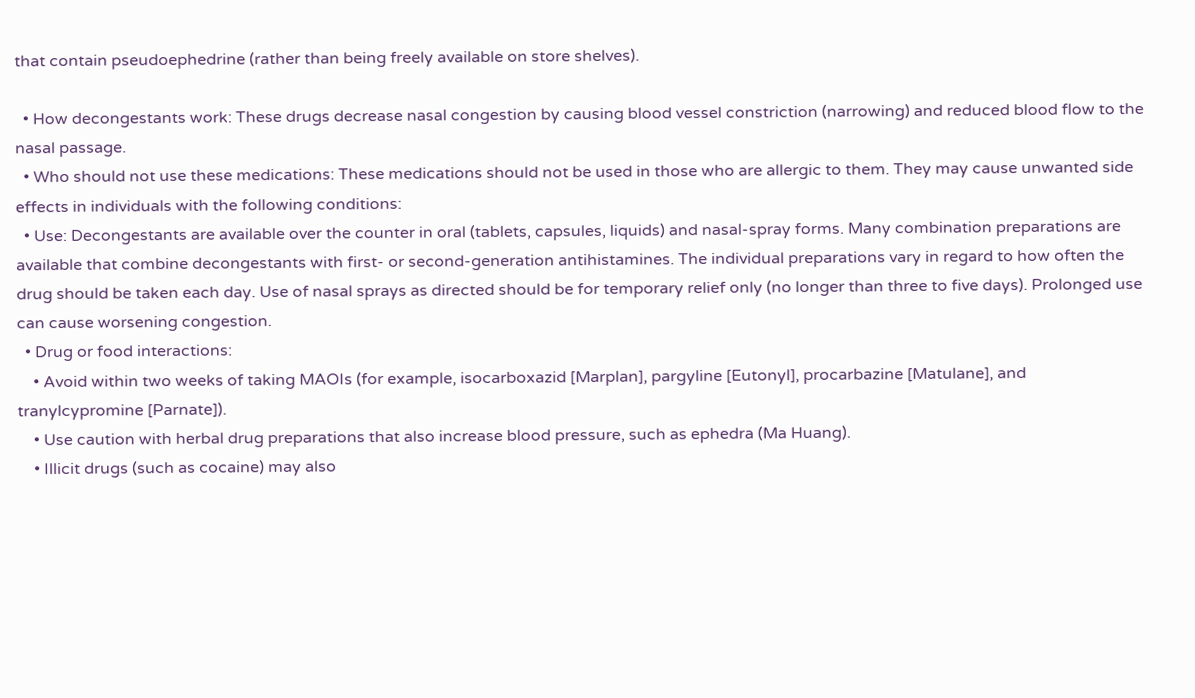that contain pseudoephedrine (rather than being freely available on store shelves).

  • How decongestants work: These drugs decrease nasal congestion by causing blood vessel constriction (narrowing) and reduced blood flow to the nasal passage.
  • Who should not use these medications: These medications should not be used in those who are allergic to them. They may cause unwanted side effects in individuals with the following conditions:
  • Use: Decongestants are available over the counter in oral (tablets, capsules, liquids) and nasal-spray forms. Many combination preparations are available that combine decongestants with first- or second-generation antihistamines. The individual preparations vary in regard to how often the drug should be taken each day. Use of nasal sprays as directed should be for temporary relief only (no longer than three to five days). Prolonged use can cause worsening congestion.
  • Drug or food interactions:
    • Avoid within two weeks of taking MAOIs (for example, isocarboxazid [Marplan], pargyline [Eutonyl], procarbazine [Matulane], and tranylcypromine [Parnate]).
    • Use caution with herbal drug preparations that also increase blood pressure, such as ephedra (Ma Huang).
    • Illicit drugs (such as cocaine) may also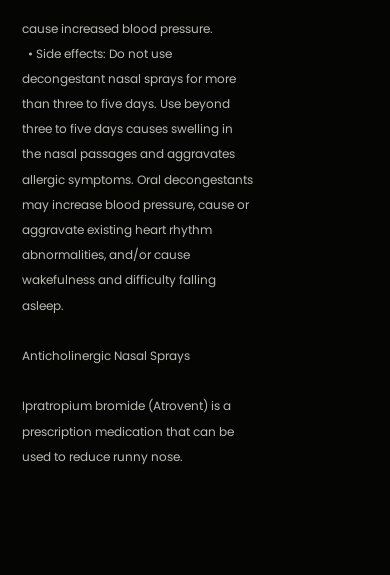cause increased blood pressure.
  • Side effects: Do not use decongestant nasal sprays for more than three to five days. Use beyond three to five days causes swelling in the nasal passages and aggravates allergic symptoms. Oral decongestants may increase blood pressure, cause or aggravate existing heart rhythm abnormalities, and/or cause wakefulness and difficulty falling asleep.

Anticholinergic Nasal Sprays

Ipratropium bromide (Atrovent) is a prescription medication that can be used to reduce runny nose.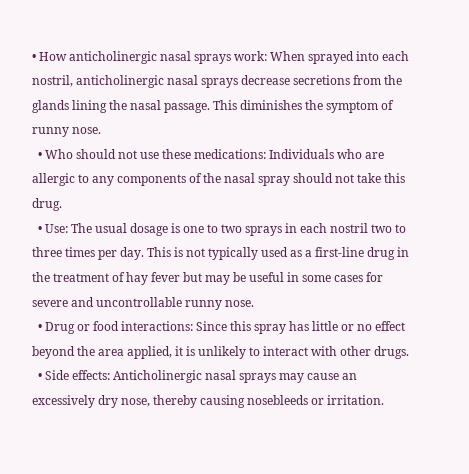• How anticholinergic nasal sprays work: When sprayed into each nostril, anticholinergic nasal sprays decrease secretions from the glands lining the nasal passage. This diminishes the symptom of runny nose.
  • Who should not use these medications: Individuals who are allergic to any components of the nasal spray should not take this drug.
  • Use: The usual dosage is one to two sprays in each nostril two to three times per day. This is not typically used as a first-line drug in the treatment of hay fever but may be useful in some cases for severe and uncontrollable runny nose.
  • Drug or food interactions: Since this spray has little or no effect beyond the area applied, it is unlikely to interact with other drugs.
  • Side effects: Anticholinergic nasal sprays may cause an excessively dry nose, thereby causing nosebleeds or irritation.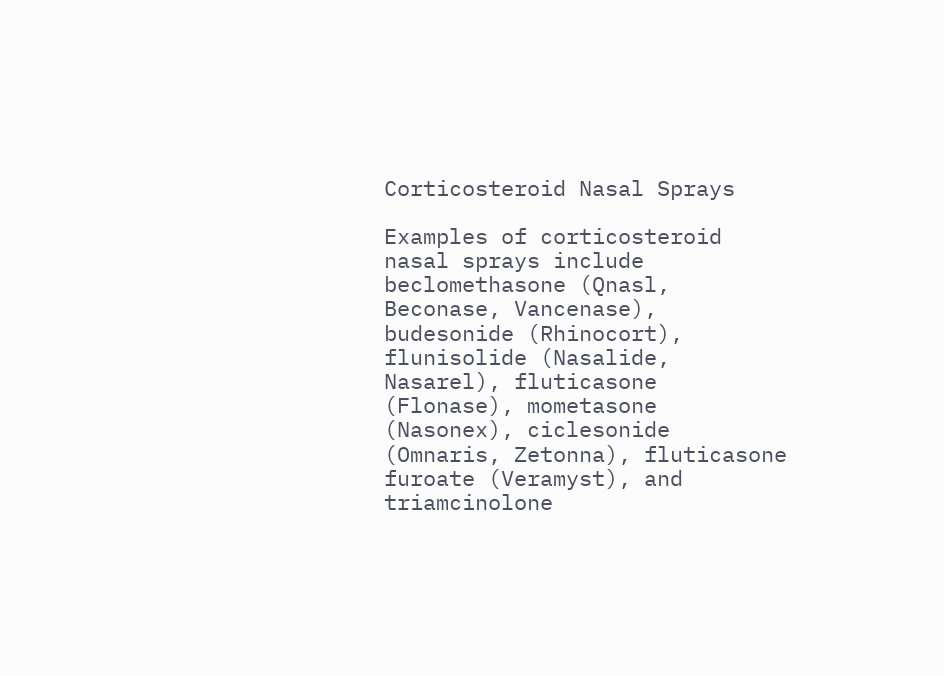Corticosteroid Nasal Sprays

Examples of corticosteroid nasal sprays include beclomethasone (Qnasl, Beconase, Vancenase), budesonide (Rhinocort), flunisolide (Nasalide, Nasarel), fluticasone (Flonase), mometasone (Nasonex), ciclesonide (Omnaris, Zetonna), fluticasone furoate (Veramyst), and triamcinolone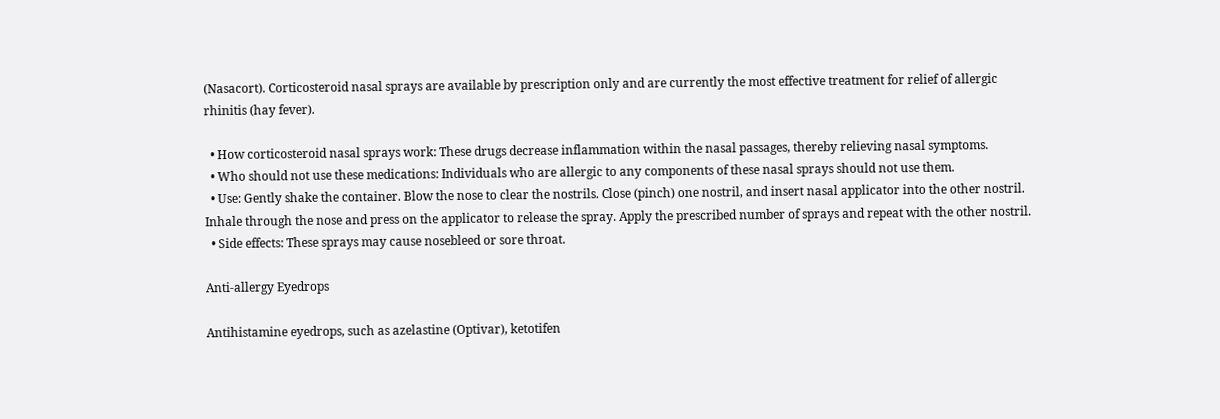(Nasacort). Corticosteroid nasal sprays are available by prescription only and are currently the most effective treatment for relief of allergic rhinitis (hay fever).

  • How corticosteroid nasal sprays work: These drugs decrease inflammation within the nasal passages, thereby relieving nasal symptoms.
  • Who should not use these medications: Individuals who are allergic to any components of these nasal sprays should not use them.
  • Use: Gently shake the container. Blow the nose to clear the nostrils. Close (pinch) one nostril, and insert nasal applicator into the other nostril. Inhale through the nose and press on the applicator to release the spray. Apply the prescribed number of sprays and repeat with the other nostril.
  • Side effects: These sprays may cause nosebleed or sore throat.

Anti-allergy Eyedrops

Antihistamine eyedrops, such as azelastine (Optivar), ketotifen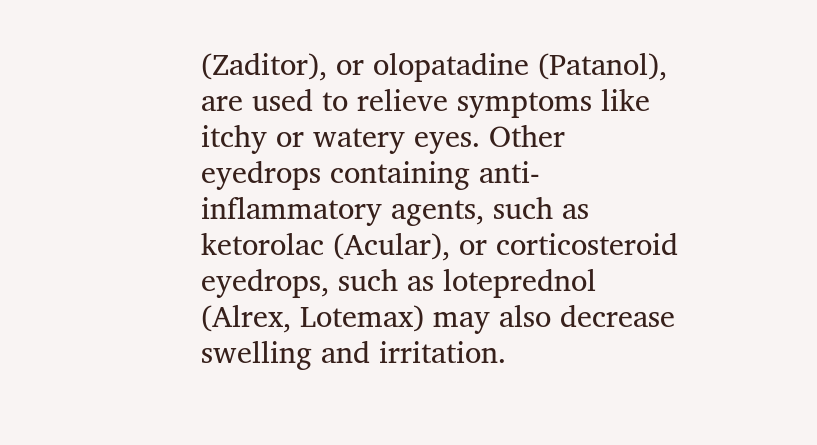(Zaditor), or olopatadine (Patanol), are used to relieve symptoms like itchy or watery eyes. Other eyedrops containing anti-inflammatory agents, such as ketorolac (Acular), or corticosteroid eyedrops, such as loteprednol (Alrex, Lotemax) may also decrease swelling and irritation.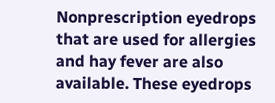Nonprescription eyedrops that are used for allergies and hay fever are also available. These eyedrops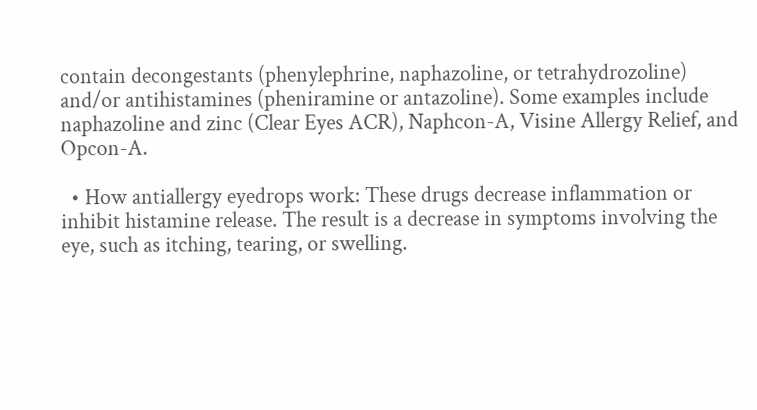contain decongestants (phenylephrine, naphazoline, or tetrahydrozoline) and/or antihistamines (pheniramine or antazoline). Some examples include naphazoline and zinc (Clear Eyes ACR), Naphcon-A, Visine Allergy Relief, and Opcon-A.

  • How antiallergy eyedrops work: These drugs decrease inflammation or inhibit histamine release. The result is a decrease in symptoms involving the eye, such as itching, tearing, or swelling.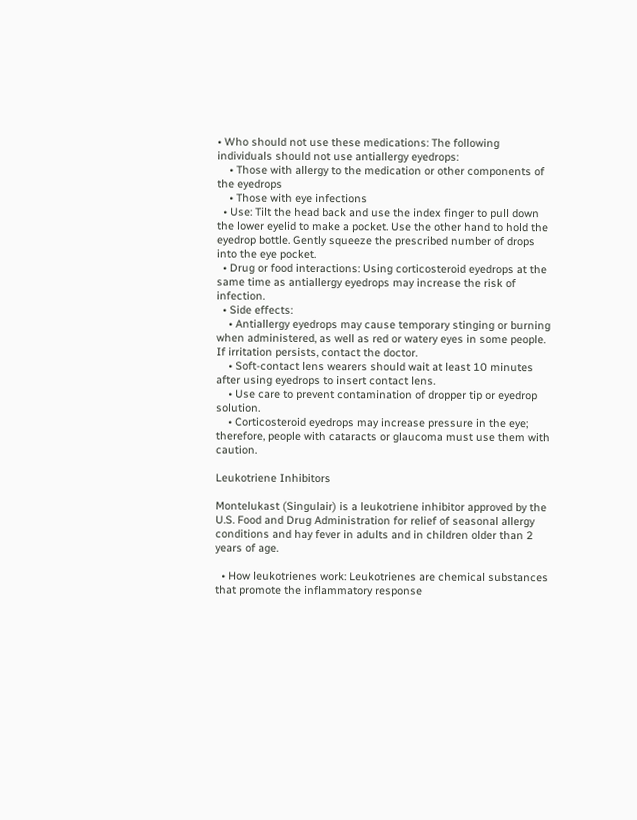• Who should not use these medications: The following individuals should not use antiallergy eyedrops:
    • Those with allergy to the medication or other components of the eyedrops
    • Those with eye infections
  • Use: Tilt the head back and use the index finger to pull down the lower eyelid to make a pocket. Use the other hand to hold the eyedrop bottle. Gently squeeze the prescribed number of drops into the eye pocket.
  • Drug or food interactions: Using corticosteroid eyedrops at the same time as antiallergy eyedrops may increase the risk of infection.
  • Side effects:
    • Antiallergy eyedrops may cause temporary stinging or burning when administered, as well as red or watery eyes in some people. If irritation persists, contact the doctor.
    • Soft-contact lens wearers should wait at least 10 minutes after using eyedrops to insert contact lens.
    • Use care to prevent contamination of dropper tip or eyedrop solution.
    • Corticosteroid eyedrops may increase pressure in the eye; therefore, people with cataracts or glaucoma must use them with caution.

Leukotriene Inhibitors

Montelukast (Singulair) is a leukotriene inhibitor approved by the U.S. Food and Drug Administration for relief of seasonal allergy conditions and hay fever in adults and in children older than 2 years of age.

  • How leukotrienes work: Leukotrienes are chemical substances that promote the inflammatory response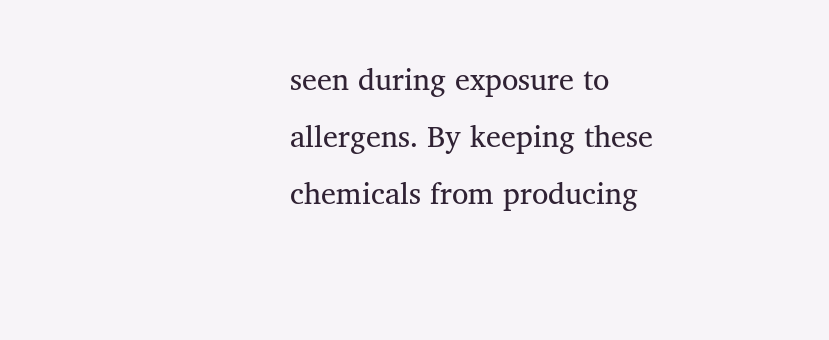seen during exposure to allergens. By keeping these chemicals from producing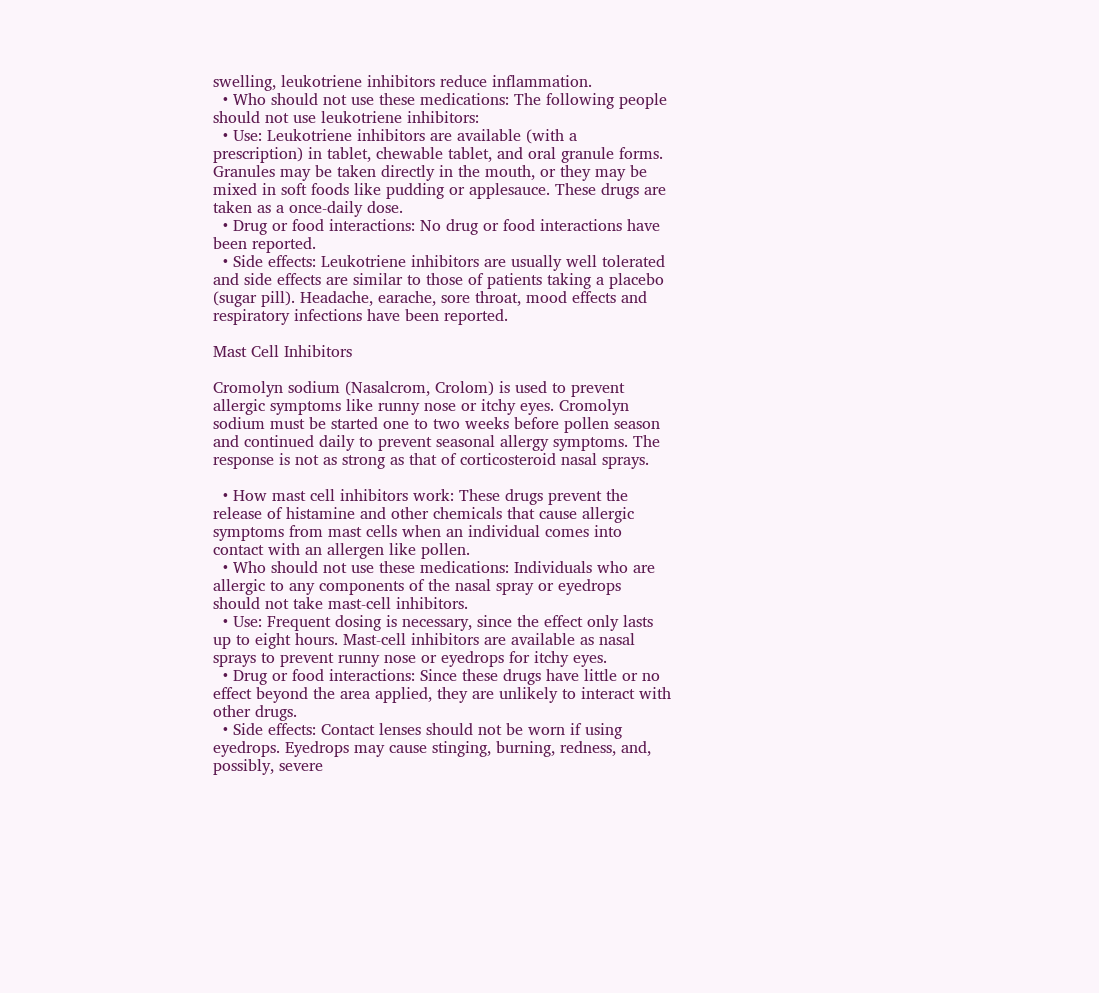swelling, leukotriene inhibitors reduce inflammation.
  • Who should not use these medications: The following people should not use leukotriene inhibitors:
  • Use: Leukotriene inhibitors are available (with a prescription) in tablet, chewable tablet, and oral granule forms. Granules may be taken directly in the mouth, or they may be mixed in soft foods like pudding or applesauce. These drugs are taken as a once-daily dose.
  • Drug or food interactions: No drug or food interactions have been reported.
  • Side effects: Leukotriene inhibitors are usually well tolerated and side effects are similar to those of patients taking a placebo (sugar pill). Headache, earache, sore throat, mood effects and respiratory infections have been reported.

Mast Cell Inhibitors

Cromolyn sodium (Nasalcrom, Crolom) is used to prevent allergic symptoms like runny nose or itchy eyes. Cromolyn sodium must be started one to two weeks before pollen season and continued daily to prevent seasonal allergy symptoms. The response is not as strong as that of corticosteroid nasal sprays.

  • How mast cell inhibitors work: These drugs prevent the release of histamine and other chemicals that cause allergic symptoms from mast cells when an individual comes into contact with an allergen like pollen.
  • Who should not use these medications: Individuals who are allergic to any components of the nasal spray or eyedrops should not take mast-cell inhibitors.
  • Use: Frequent dosing is necessary, since the effect only lasts up to eight hours. Mast-cell inhibitors are available as nasal sprays to prevent runny nose or eyedrops for itchy eyes.
  • Drug or food interactions: Since these drugs have little or no effect beyond the area applied, they are unlikely to interact with other drugs.
  • Side effects: Contact lenses should not be worn if using eyedrops. Eyedrops may cause stinging, burning, redness, and, possibly, severe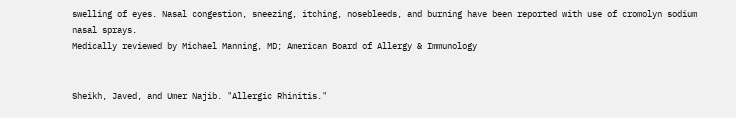swelling of eyes. Nasal congestion, sneezing, itching, nosebleeds, and burning have been reported with use of cromolyn sodium nasal sprays.
Medically reviewed by Michael Manning, MD; American Board of Allergy & Immunology


Sheikh, Javed, and Umer Najib. "Allergic Rhinitis."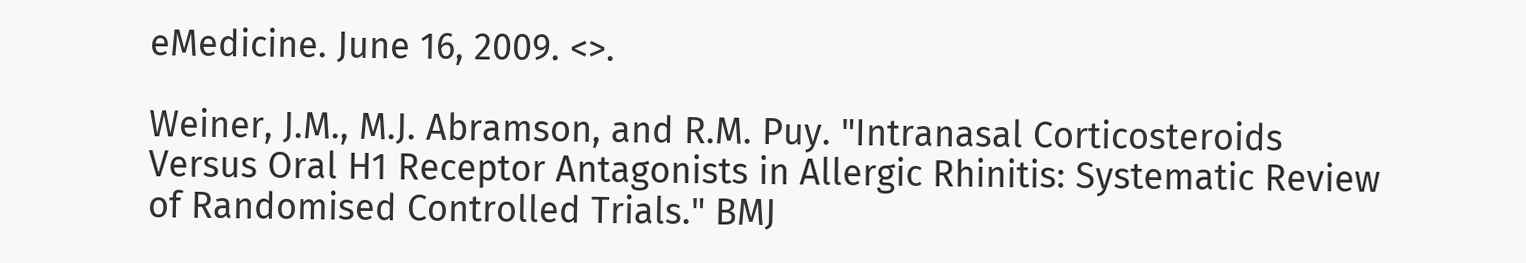eMedicine. June 16, 2009. <>.

Weiner, J.M., M.J. Abramson, and R.M. Puy. "Intranasal Corticosteroids Versus Oral H1 Receptor Antagonists in Allergic Rhinitis: Systematic Review of Randomised Controlled Trials." BMJ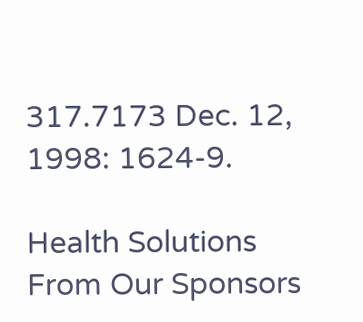317.7173 Dec. 12, 1998: 1624-9.

Health Solutions From Our Sponsors